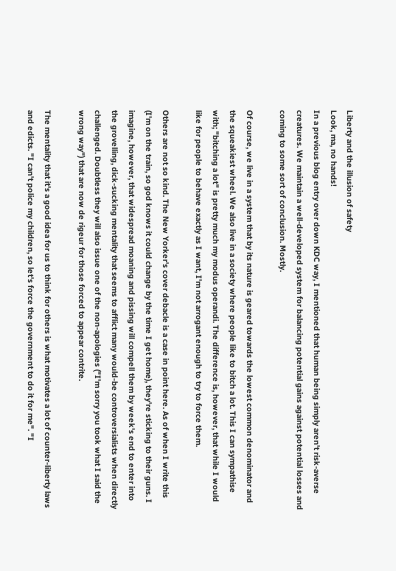Liberty and the illusion of safety
Look, ma, no hands!
In a previous blog entry over down KDC way, I mentioned that human being simply aren't risk-averse creatures. We maintain a well-developed system for balancing potential gains against potential losses and coming to some sort of conclusion. Mostly.

Of course, we live in a system that by its nature is geared towards the lowest common denominator and the squeakiest wheel. We also live in a society where people like to bitch a lot. This I can sympathise with; "bitching a lot" is pretty much my modus operandi. The difference is, however, that while I would like for people to behave exactly as I want, I'm not arrogant enough to try to force them.

Others are not so kind. The New Yorker's cover debacle is a case in point here. As of when I write this (I'm on the train, so god knows it could change by the time I get home), they're sticking to their guns. I imagine, however, that widespread moaning and pissing will compell them by week's end to enter into the grovelling, dick-sucking mentality that seems to afflict many would-be controversialists when directly challenged. Doubtless they will also issue one of the non-apologies ("I'm sorry you took what I said the wrong way") that are now de rigeur for those forced to appear contrite.

The mentality that it's a good idea for us to think for others is what motivates a lot of counter-liberty laws and edicts. "I can't police my children, so let's force the government to do it for me". "I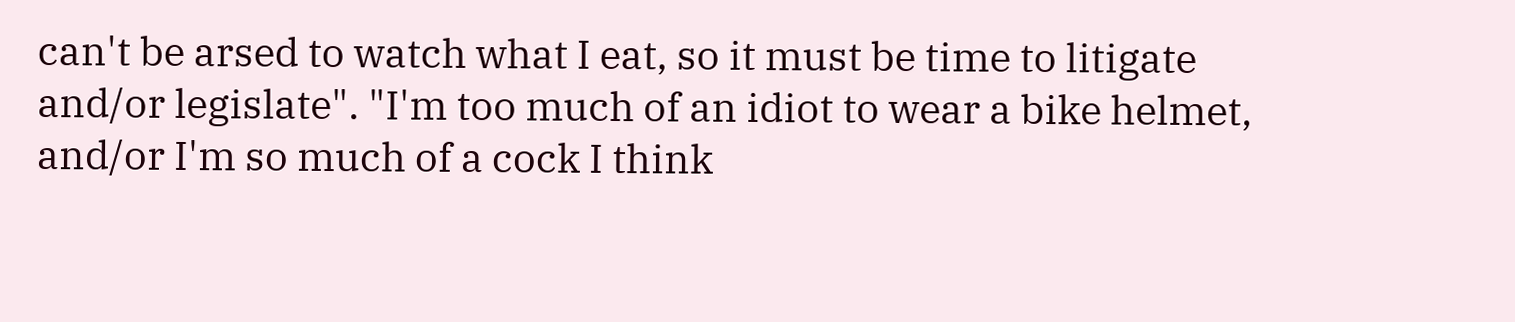can't be arsed to watch what I eat, so it must be time to litigate and/or legislate". "I'm too much of an idiot to wear a bike helmet, and/or I'm so much of a cock I think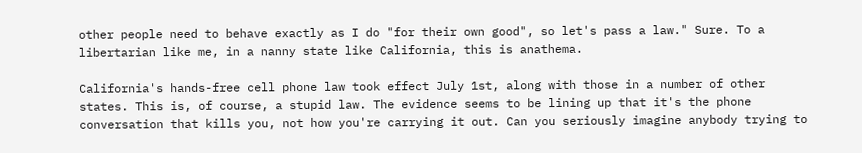other people need to behave exactly as I do "for their own good", so let's pass a law." Sure. To a libertarian like me, in a nanny state like California, this is anathema.

California's hands-free cell phone law took effect July 1st, along with those in a number of other states. This is, of course, a stupid law. The evidence seems to be lining up that it's the phone conversation that kills you, not how you're carrying it out. Can you seriously imagine anybody trying to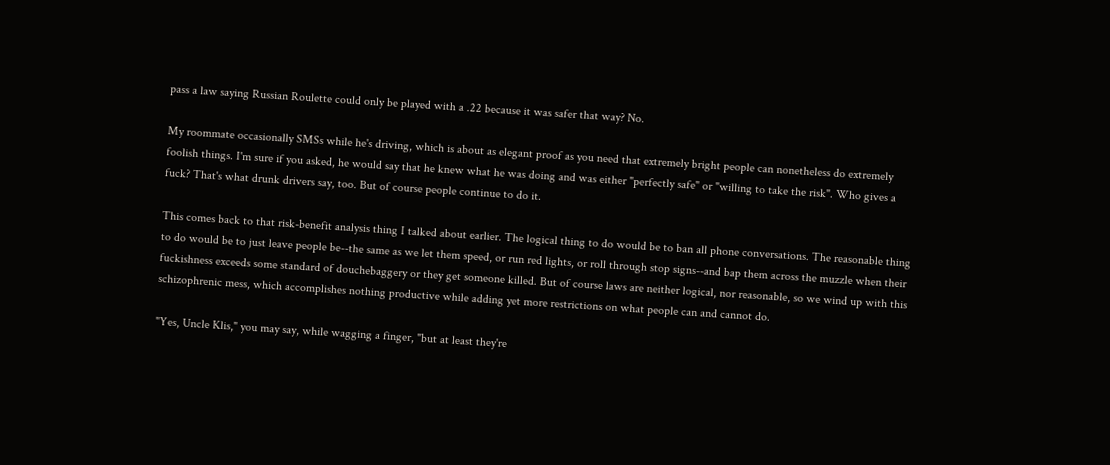pass a law saying Russian Roulette could only be played with a .22 because it was safer that way? No.

My roommate occasionally SMSs while he's driving, which is about as elegant proof as you need that extremely bright people can nonetheless do extremely foolish things. I'm sure if you asked, he would say that he knew what he was doing and was either "perfectly safe" or "willing to take the risk". Who gives a fuck? That's what drunk drivers say, too. But of course people continue to do it.

This comes back to that risk-benefit analysis thing I talked about earlier. The logical thing to do would be to ban all phone conversations. The reasonable thing to do would be to just leave people be--the same as we let them speed, or run red lights, or roll through stop signs--and bap them across the muzzle when their fuckishness exceeds some standard of douchebaggery or they get someone killed. But of course laws are neither logical, nor reasonable, so we wind up with this schizophrenic mess, which accomplishes nothing productive while adding yet more restrictions on what people can and cannot do.

"Yes, Uncle Klis," you may say, while wagging a finger, "but at least they're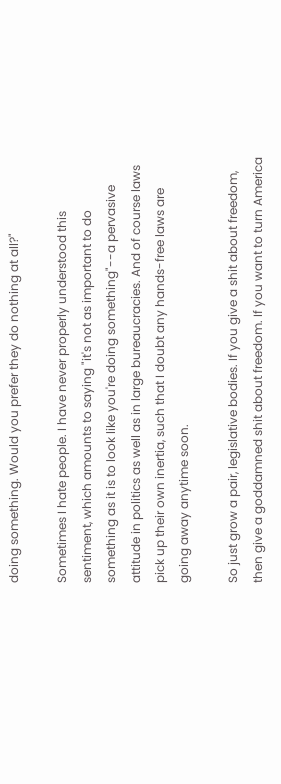doing something. Would you prefer they do nothing at all?"

Sometimes I hate people. I have never properly understood this sentiment, which amounts to saying "it's not as important to do something as it is to look like you're doing something"--a pervasive attitude in politics as well as in large bureaucracies. And of course laws pick up their own inertia, such that I doubt any hands-free laws are going away anytime soon.

So just grow a pair, legislative bodies. If you give a shit about freedom, then give a goddamned shit about freedom. If you want to turn America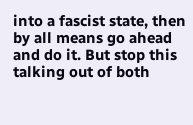into a fascist state, then by all means go ahead and do it. But stop this talking out of both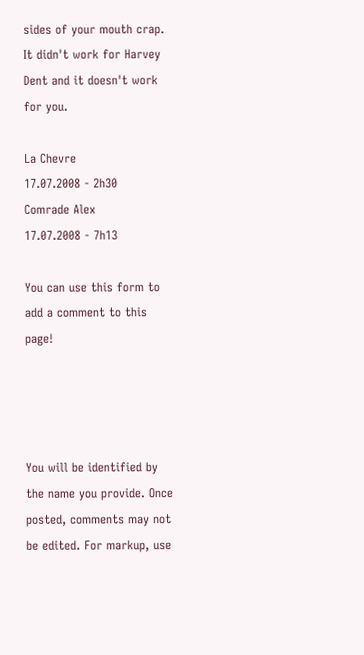sides of your mouth crap. It didn't work for Harvey Dent and it doesn't work for you.

La Chevre
17.07.2008 - 2h30
Comrade Alex
17.07.2008 - 7h13

You can use this form to add a comment to this page!




You will be identified by the name you provide. Once posted, comments may not be edited. For markup, use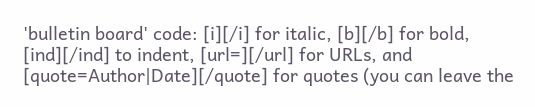'bulletin board' code: [i][/i] for italic, [b][/b] for bold, [ind][/ind] to indent, [url=][/url] for URLs, and [quote=Author|Date][/quote] for quotes (you can leave the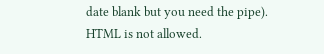date blank but you need the pipe). HTML is not allowed.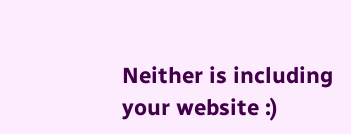Neither is including your website :)